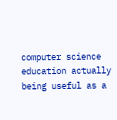computer science education actually being useful as a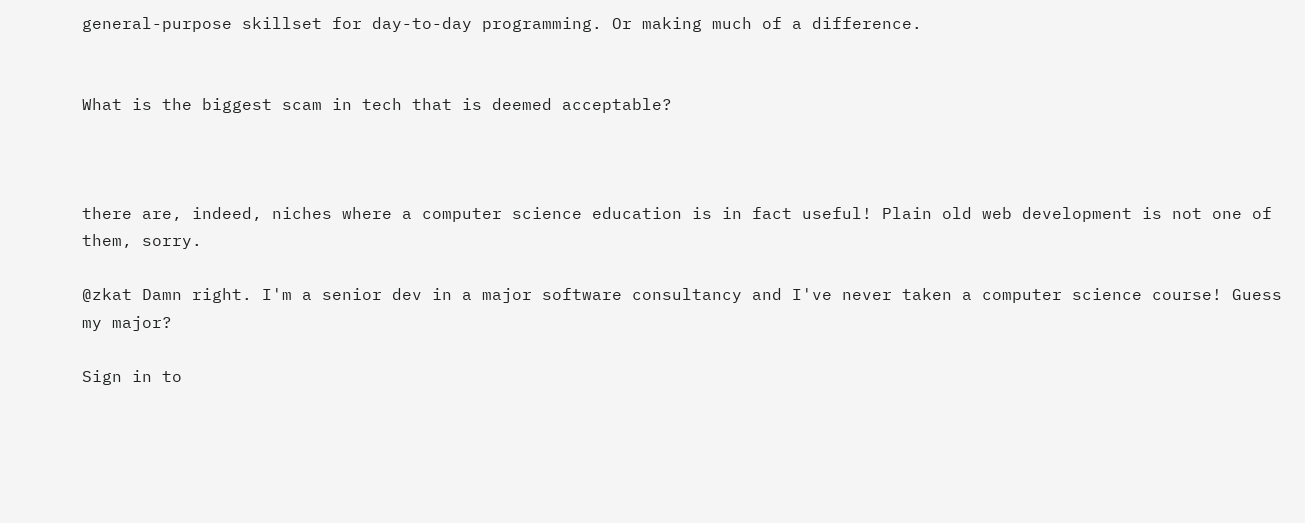general-purpose skillset for day-to-day programming. Or making much of a difference.


What is the biggest scam in tech that is deemed acceptable?



there are, indeed, niches where a computer science education is in fact useful! Plain old web development is not one of them, sorry.

@zkat Damn right. I'm a senior dev in a major software consultancy and I've never taken a computer science course! Guess my major?

Sign in to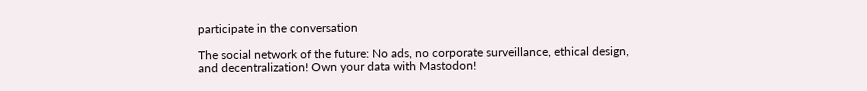participate in the conversation

The social network of the future: No ads, no corporate surveillance, ethical design, and decentralization! Own your data with Mastodon!